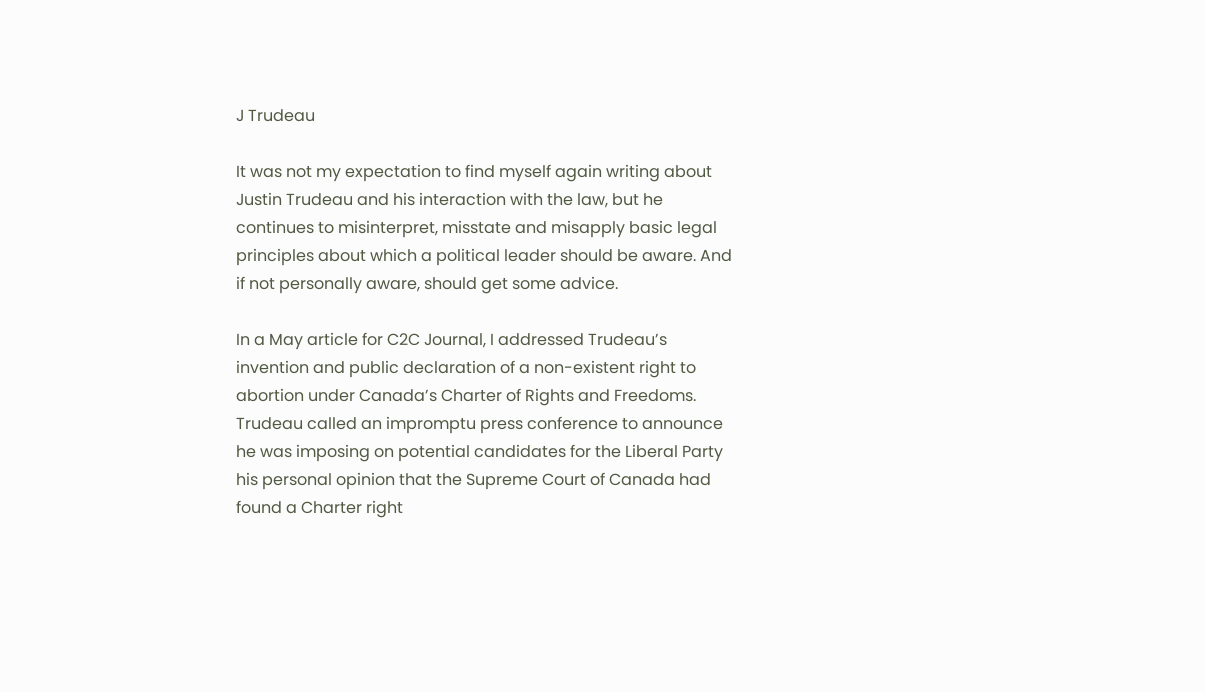J Trudeau

It was not my expectation to find myself again writing about Justin Trudeau and his interaction with the law, but he continues to misinterpret, misstate and misapply basic legal principles about which a political leader should be aware. And if not personally aware, should get some advice.

In a May article for C2C Journal, I addressed Trudeau’s invention and public declaration of a non-existent right to abortion under Canada’s Charter of Rights and Freedoms. Trudeau called an impromptu press conference to announce he was imposing on potential candidates for the Liberal Party his personal opinion that the Supreme Court of Canada had found a Charter right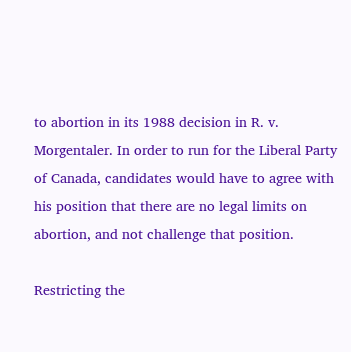to abortion in its 1988 decision in R. v. Morgentaler. In order to run for the Liberal Party of Canada, candidates would have to agree with his position that there are no legal limits on abortion, and not challenge that position.

Restricting the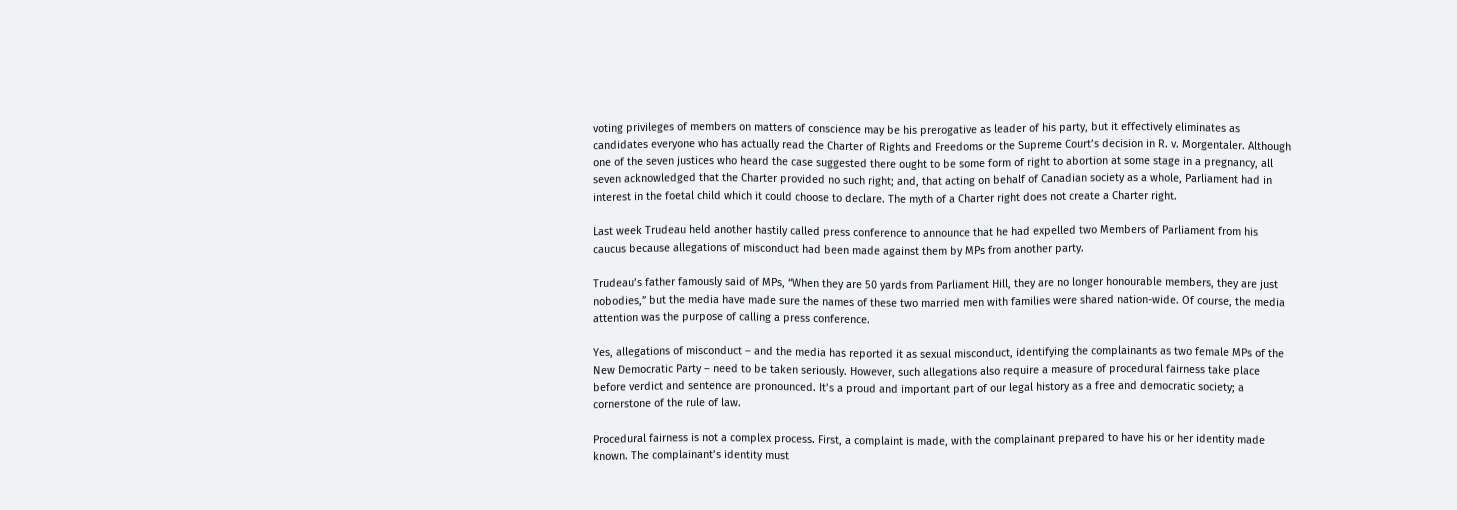voting privileges of members on matters of conscience may be his prerogative as leader of his party, but it effectively eliminates as candidates everyone who has actually read the Charter of Rights and Freedoms or the Supreme Court’s decision in R. v. Morgentaler. Although one of the seven justices who heard the case suggested there ought to be some form of right to abortion at some stage in a pregnancy, all seven acknowledged that the Charter provided no such right; and, that acting on behalf of Canadian society as a whole, Parliament had in interest in the foetal child which it could choose to declare. The myth of a Charter right does not create a Charter right.

Last week Trudeau held another hastily called press conference to announce that he had expelled two Members of Parliament from his caucus because allegations of misconduct had been made against them by MPs from another party.

Trudeau’s father famously said of MPs, “When they are 50 yards from Parliament Hill, they are no longer honourable members, they are just nobodies,” but the media have made sure the names of these two married men with families were shared nation-wide. Of course, the media attention was the purpose of calling a press conference.

Yes, allegations of misconduct – and the media has reported it as sexual misconduct, identifying the complainants as two female MPs of the New Democratic Party – need to be taken seriously. However, such allegations also require a measure of procedural fairness take place before verdict and sentence are pronounced. It’s a proud and important part of our legal history as a free and democratic society; a cornerstone of the rule of law.

Procedural fairness is not a complex process. First, a complaint is made, with the complainant prepared to have his or her identity made known. The complainant’s identity must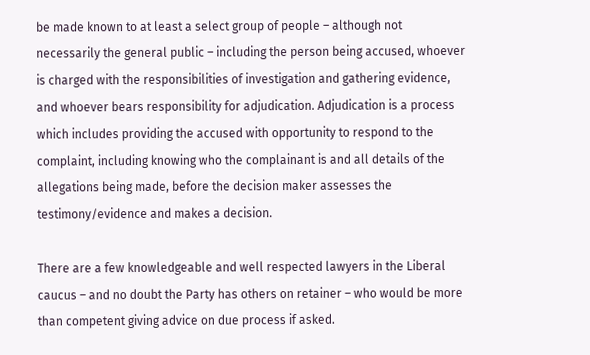be made known to at least a select group of people – although not necessarily the general public – including the person being accused, whoever is charged with the responsibilities of investigation and gathering evidence, and whoever bears responsibility for adjudication. Adjudication is a process which includes providing the accused with opportunity to respond to the complaint, including knowing who the complainant is and all details of the allegations being made, before the decision maker assesses the testimony/evidence and makes a decision.

There are a few knowledgeable and well respected lawyers in the Liberal caucus – and no doubt the Party has others on retainer – who would be more than competent giving advice on due process if asked.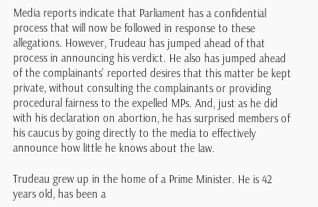Media reports indicate that Parliament has a confidential process that will now be followed in response to these allegations. However, Trudeau has jumped ahead of that process in announcing his verdict. He also has jumped ahead of the complainants’ reported desires that this matter be kept private, without consulting the complainants or providing procedural fairness to the expelled MPs. And, just as he did with his declaration on abortion, he has surprised members of his caucus by going directly to the media to effectively announce how little he knows about the law.

Trudeau grew up in the home of a Prime Minister. He is 42 years old, has been a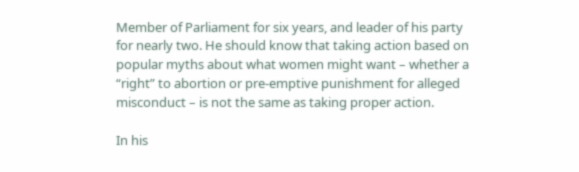Member of Parliament for six years, and leader of his party for nearly two. He should know that taking action based on popular myths about what women might want – whether a “right” to abortion or pre-emptive punishment for alleged misconduct – is not the same as taking proper action.

In his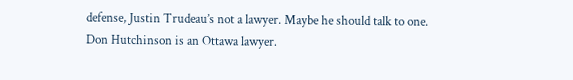defense, Justin Trudeau’s not a lawyer. Maybe he should talk to one.
Don Hutchinson is an Ottawa lawyer.